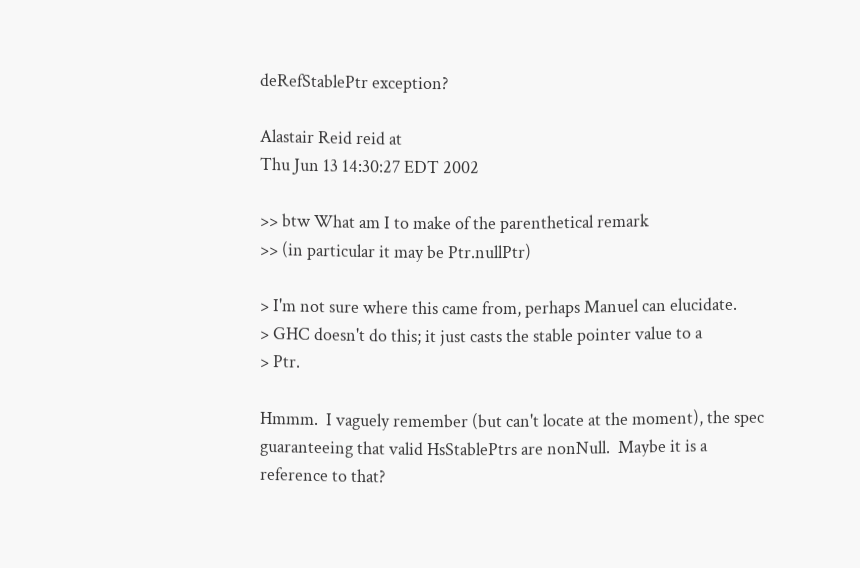deRefStablePtr exception?

Alastair Reid reid at
Thu Jun 13 14:30:27 EDT 2002

>> btw What am I to make of the parenthetical remark
>> (in particular it may be Ptr.nullPtr)

> I'm not sure where this came from, perhaps Manuel can elucidate.
> GHC doesn't do this; it just casts the stable pointer value to a
> Ptr.

Hmmm.  I vaguely remember (but can't locate at the moment), the spec
guaranteeing that valid HsStablePtrs are nonNull.  Maybe it is a
reference to that?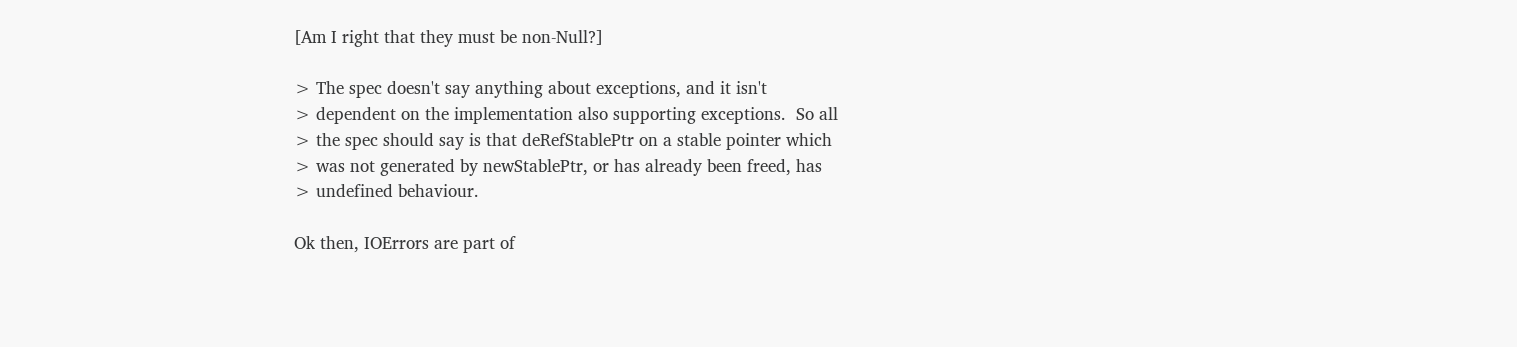[Am I right that they must be non-Null?]

> The spec doesn't say anything about exceptions, and it isn't
> dependent on the implementation also supporting exceptions.  So all
> the spec should say is that deRefStablePtr on a stable pointer which
> was not generated by newStablePtr, or has already been freed, has
> undefined behaviour.

Ok then, IOErrors are part of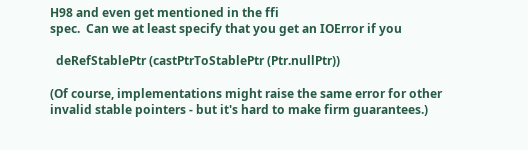H98 and even get mentioned in the ffi
spec.  Can we at least specify that you get an IOError if you

  deRefStablePtr (castPtrToStablePtr (Ptr.nullPtr))

(Of course, implementations might raise the same error for other
invalid stable pointers - but it's hard to make firm guarantees.)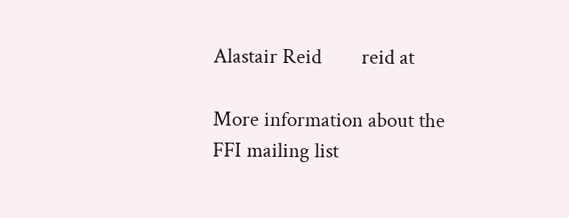Alastair Reid        reid at

More information about the FFI mailing list